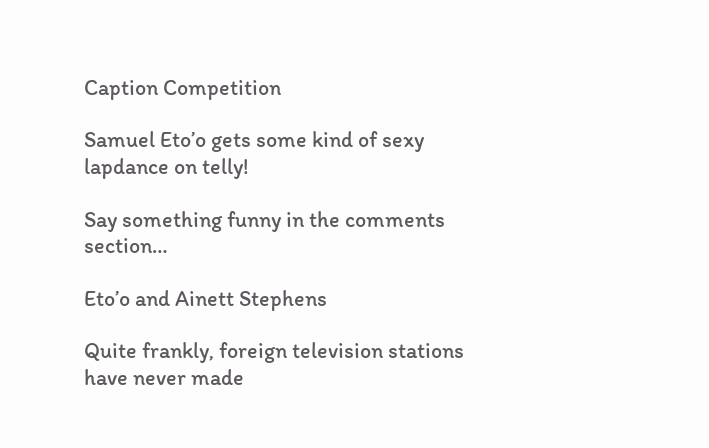Caption Competition

Samuel Eto’o gets some kind of sexy lapdance on telly!

Say something funny in the comments section…

Eto’o and Ainett Stephens

Quite frankly, foreign television stations have never made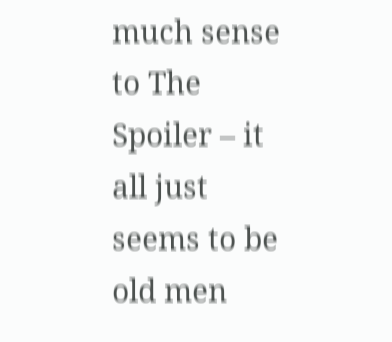much sense to The Spoiler – it all just seems to be old men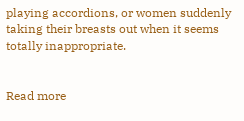playing accordions, or women suddenly taking their breasts out when it seems totally inappropriate.


Read more